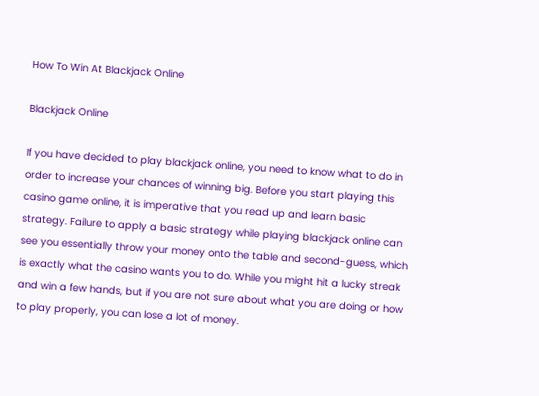How To Win At Blackjack Online

Blackjack Online

If you have decided to play blackjack online, you need to know what to do in order to increase your chances of winning big. Before you start playing this casino game online, it is imperative that you read up and learn basic strategy. Failure to apply a basic strategy while playing blackjack online can see you essentially throw your money onto the table and second-guess, which is exactly what the casino wants you to do. While you might hit a lucky streak and win a few hands, but if you are not sure about what you are doing or how to play properly, you can lose a lot of money.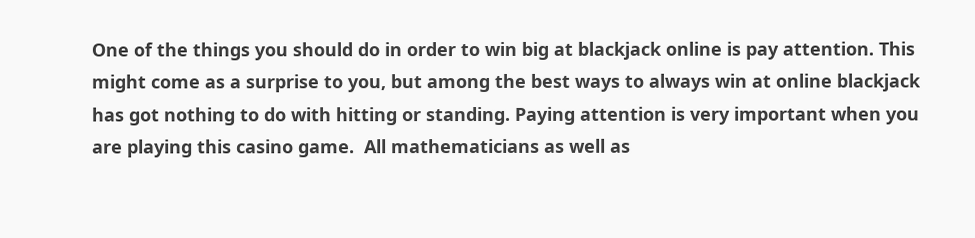One of the things you should do in order to win big at blackjack online is pay attention. This might come as a surprise to you, but among the best ways to always win at online blackjack has got nothing to do with hitting or standing. Paying attention is very important when you are playing this casino game.  All mathematicians as well as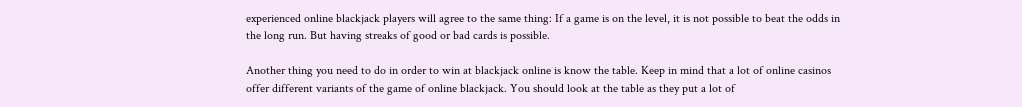experienced online blackjack players will agree to the same thing: If a game is on the level, it is not possible to beat the odds in the long run. But having streaks of good or bad cards is possible.

Another thing you need to do in order to win at blackjack online is know the table. Keep in mind that a lot of online casinos offer different variants of the game of online blackjack. You should look at the table as they put a lot of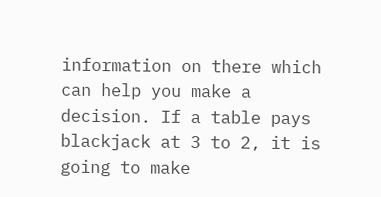information on there which can help you make a decision. If a table pays blackjack at 3 to 2, it is going to make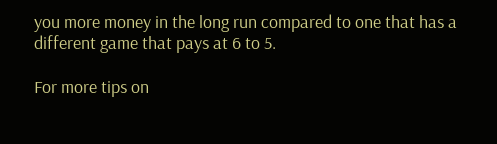you more money in the long run compared to one that has a different game that pays at 6 to 5.

For more tips on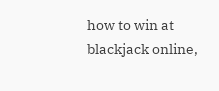how to win at blackjack online,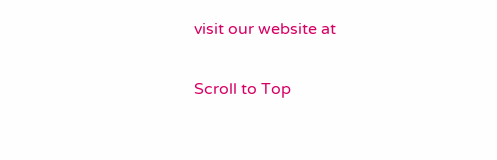visit our website at

Scroll to Top